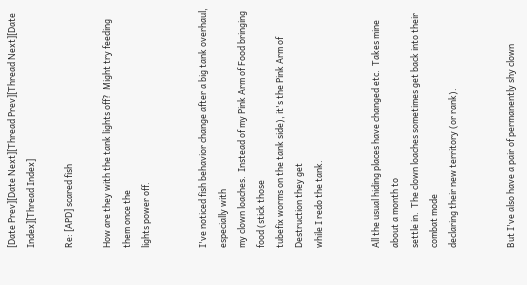[Date Prev][Date Next][Thread Prev][Thread Next][Date Index][Thread Index]

Re: [APD] scared fish

How are they with the tank lights off?  Might try feeding them once the
lights power off.


I've noticed fish behavior change after a big tank overhaul, especially with
my clown loaches.  Instead of my Pink Arm of Food bringing food (stick those
tubefix worms on the tank side), it's the Pink Arm of Destruction they get
while I redo the tank.


All the usual hiding places have changed etc.  Takes mine about a month to
settle in.  The clown loaches sometimes get back into their combat mode
declaring their new territory (or rank).


But I've also have a pair of permanently shy clown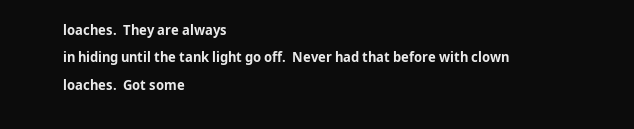loaches.  They are always
in hiding until the tank light go off.  Never had that before with clown
loaches.  Got some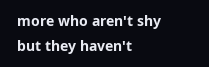more who aren't shy but they haven't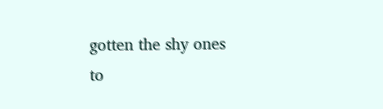gotten the shy ones
to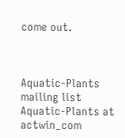come out.



Aquatic-Plants mailing list
Aquatic-Plants at actwin_com